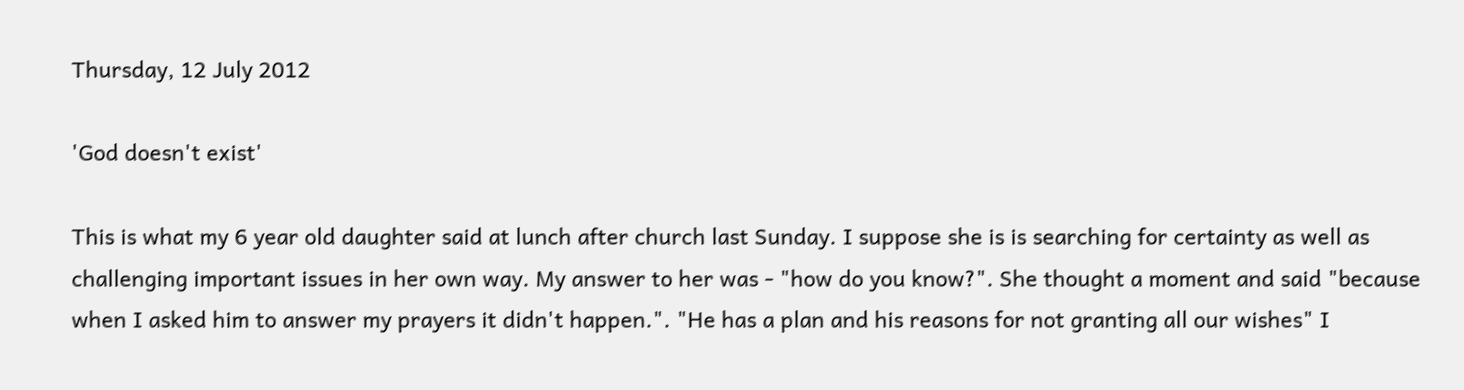Thursday, 12 July 2012

'God doesn't exist'

This is what my 6 year old daughter said at lunch after church last Sunday. I suppose she is is searching for certainty as well as challenging important issues in her own way. My answer to her was - "how do you know?". She thought a moment and said "because when I asked him to answer my prayers it didn't happen.". "He has a plan and his reasons for not granting all our wishes" I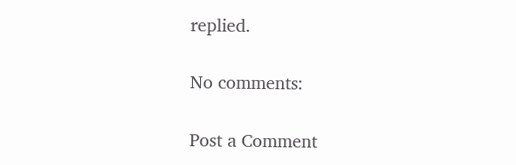replied.

No comments:

Post a Comment